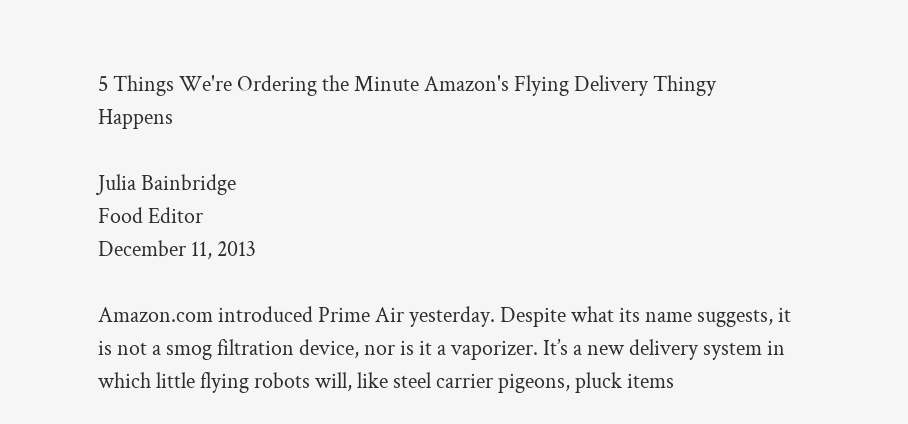5 Things We're Ordering the Minute Amazon's Flying Delivery Thingy Happens

Julia Bainbridge
Food Editor
December 11, 2013

Amazon.com introduced Prime Air yesterday. Despite what its name suggests, it is not a smog filtration device, nor is it a vaporizer. It’s a new delivery system in which little flying robots will, like steel carrier pigeons, pluck items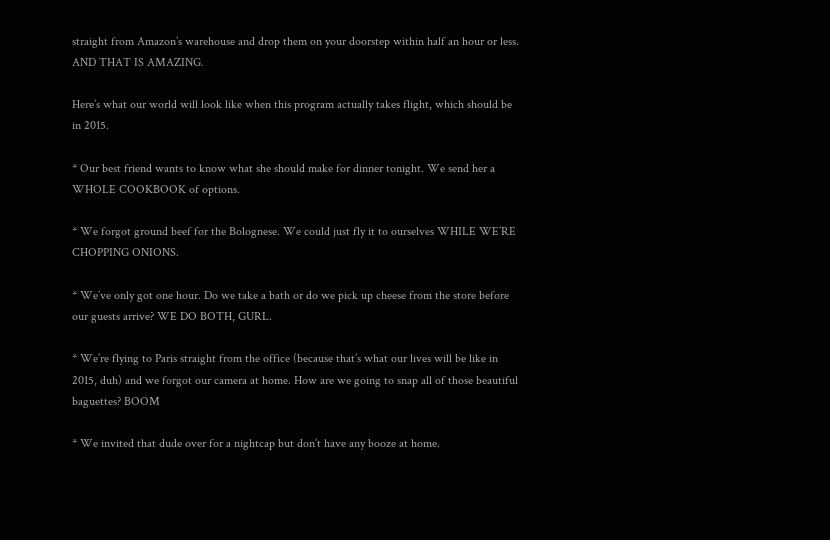straight from Amazon’s warehouse and drop them on your doorstep within half an hour or less. AND THAT IS AMAZING.

Here’s what our world will look like when this program actually takes flight, which should be in 2015.

* Our best friend wants to know what she should make for dinner tonight. We send her a WHOLE COOKBOOK of options.

* We forgot ground beef for the Bolognese. We could just fly it to ourselves WHILE WE’RE CHOPPING ONIONS.

* We’ve only got one hour. Do we take a bath or do we pick up cheese from the store before our guests arrive? WE DO BOTH, GURL.

* We’re flying to Paris straight from the office (because that’s what our lives will be like in 2015, duh) and we forgot our camera at home. How are we going to snap all of those beautiful baguettes? BOOM

* We invited that dude over for a nightcap but don’t have any booze at home.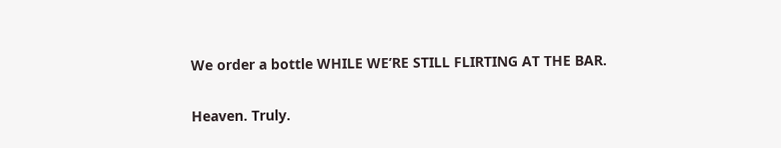We order a bottle WHILE WE’RE STILL FLIRTING AT THE BAR.

Heaven. Truly.